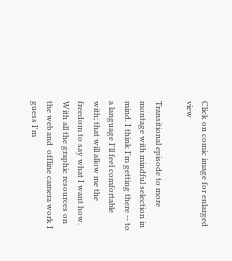Click on comic image for enlarged view

Transitional episode to more  montage with mindful selection in mind. I think I'm getting there -- to a language I'll feel comfortable with; that will allow me the freedom to say what I want how. With all the graphic resources on the web and  offline camera work I guess I'm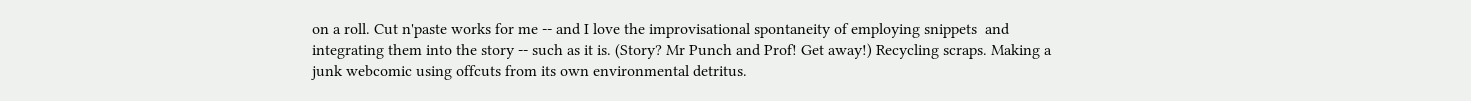on a roll. Cut n'paste works for me -- and I love the improvisational spontaneity of employing snippets  and integrating them into the story -- such as it is. (Story? Mr Punch and Prof! Get away!) Recycling scraps. Making a junk webcomic using offcuts from its own environmental detritus.